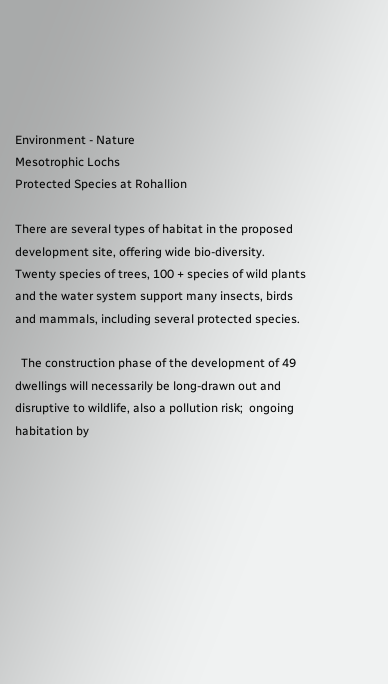Environment - Nature
Mesotrophic Lochs
Protected Species at Rohallion

There are several types of habitat in the proposed development site, offering wide bio-diversity.
Twenty species of trees, 100 + species of wild plants and the water system support many insects, birds and mammals, including several protected species.

  The construction phase of the development of 49 dwellings will necessarily be long-drawn out and disruptive to wildlife, also a pollution risk;  ongoing habitation by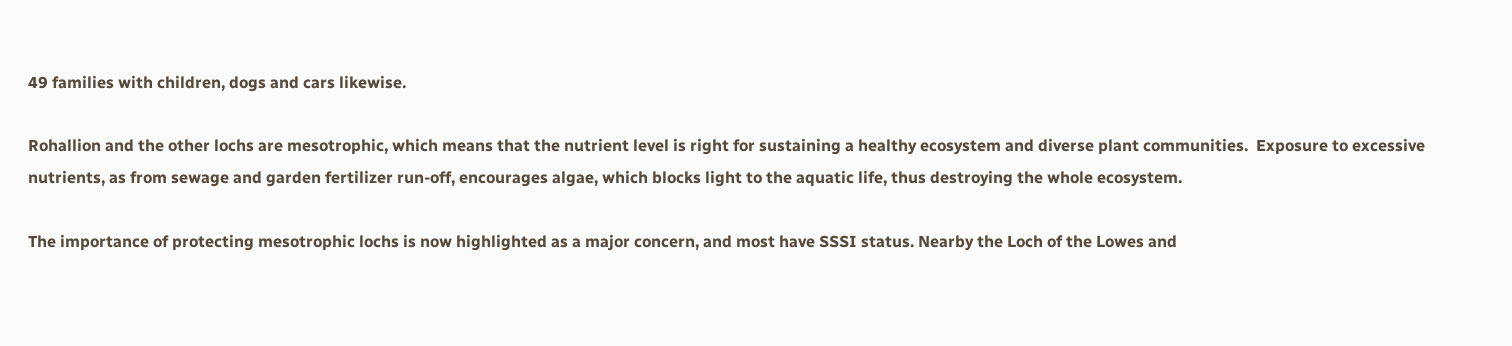49 families with children, dogs and cars likewise.

Rohallion and the other lochs are mesotrophic, which means that the nutrient level is right for sustaining a healthy ecosystem and diverse plant communities.  Exposure to excessive nutrients, as from sewage and garden fertilizer run-off, encourages algae, which blocks light to the aquatic life, thus destroying the whole ecosystem.

The importance of protecting mesotrophic lochs is now highlighted as a major concern, and most have SSSI status. Nearby the Loch of the Lowes and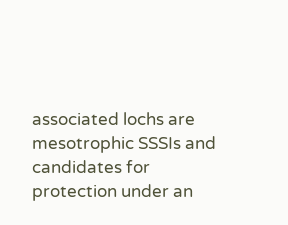associated lochs are mesotrophic SSSIs and candidates for protection under an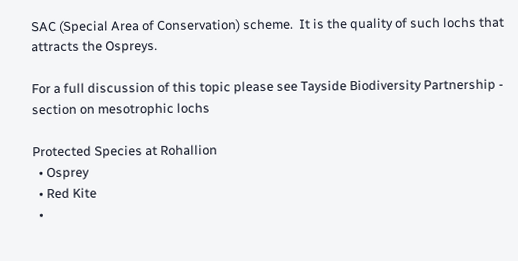SAC (Special Area of Conservation) scheme.  It is the quality of such lochs that attracts the Ospreys.

For a full discussion of this topic please see Tayside Biodiversity Partnership - section on mesotrophic lochs

Protected Species at Rohallion
  • Osprey
  • Red Kite
  •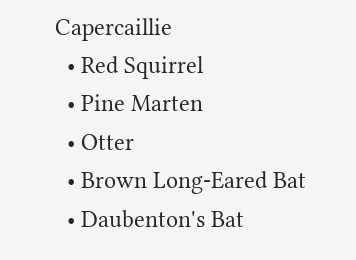Capercaillie
  • Red Squirrel
  • Pine Marten
  • Otter
  • Brown Long-Eared Bat
  • Daubenton's Bat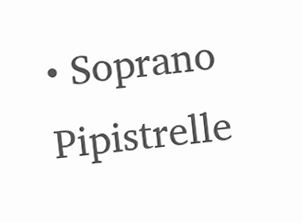• Soprano Pipistrelle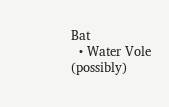Bat
  • Water Vole (possibly)